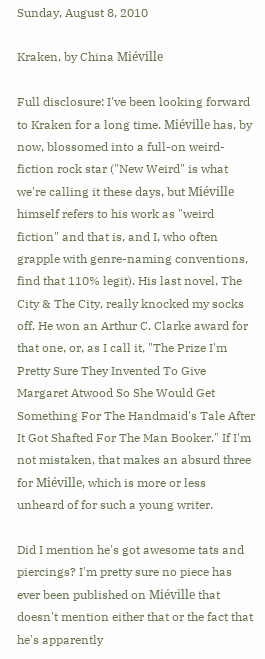Sunday, August 8, 2010

Kraken, by China Miéville

Full disclosure: I've been looking forward to Kraken for a long time. Miéville has, by now, blossomed into a full-on weird-fiction rock star ("New Weird" is what we're calling it these days, but Miéville himself refers to his work as "weird fiction" and that is, and I, who often grapple with genre-naming conventions, find that 110% legit). His last novel, The City & The City, really knocked my socks off. He won an Arthur C. Clarke award for that one, or, as I call it, "The Prize I'm Pretty Sure They Invented To Give Margaret Atwood So She Would Get Something For The Handmaid's Tale After It Got Shafted For The Man Booker." If I'm not mistaken, that makes an absurd three for Miéville, which is more or less unheard of for such a young writer.

Did I mention he's got awesome tats and piercings? I'm pretty sure no piece has ever been published on Miéville that doesn't mention either that or the fact that he's apparently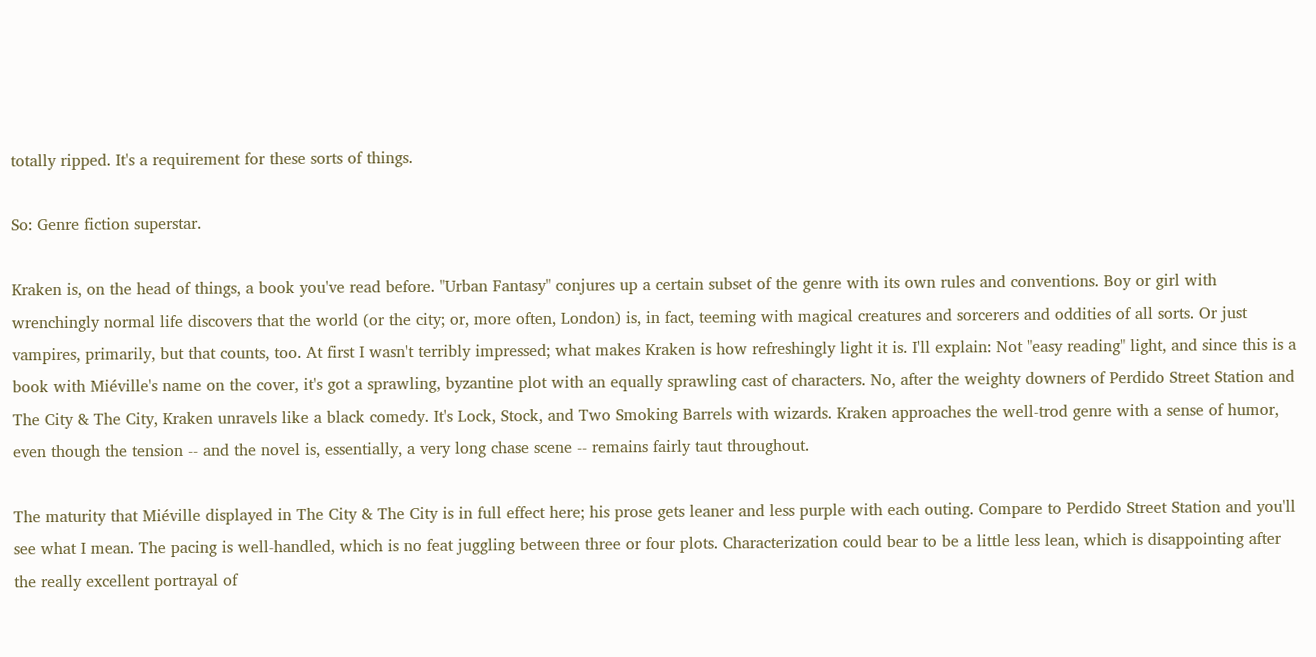totally ripped. It's a requirement for these sorts of things.

So: Genre fiction superstar.

Kraken is, on the head of things, a book you've read before. "Urban Fantasy" conjures up a certain subset of the genre with its own rules and conventions. Boy or girl with wrenchingly normal life discovers that the world (or the city; or, more often, London) is, in fact, teeming with magical creatures and sorcerers and oddities of all sorts. Or just vampires, primarily, but that counts, too. At first I wasn't terribly impressed; what makes Kraken is how refreshingly light it is. I'll explain: Not "easy reading" light, and since this is a book with Miéville's name on the cover, it's got a sprawling, byzantine plot with an equally sprawling cast of characters. No, after the weighty downers of Perdido Street Station and The City & The City, Kraken unravels like a black comedy. It's Lock, Stock, and Two Smoking Barrels with wizards. Kraken approaches the well-trod genre with a sense of humor, even though the tension -- and the novel is, essentially, a very long chase scene -- remains fairly taut throughout.

The maturity that Miéville displayed in The City & The City is in full effect here; his prose gets leaner and less purple with each outing. Compare to Perdido Street Station and you'll see what I mean. The pacing is well-handled, which is no feat juggling between three or four plots. Characterization could bear to be a little less lean, which is disappointing after the really excellent portrayal of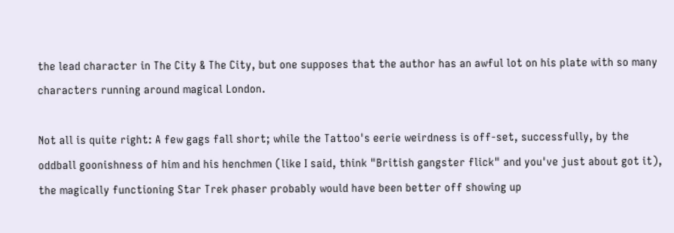the lead character in The City & The City, but one supposes that the author has an awful lot on his plate with so many characters running around magical London.

Not all is quite right: A few gags fall short; while the Tattoo's eerie weirdness is off-set, successfully, by the oddball goonishness of him and his henchmen (like I said, think "British gangster flick" and you've just about got it), the magically functioning Star Trek phaser probably would have been better off showing up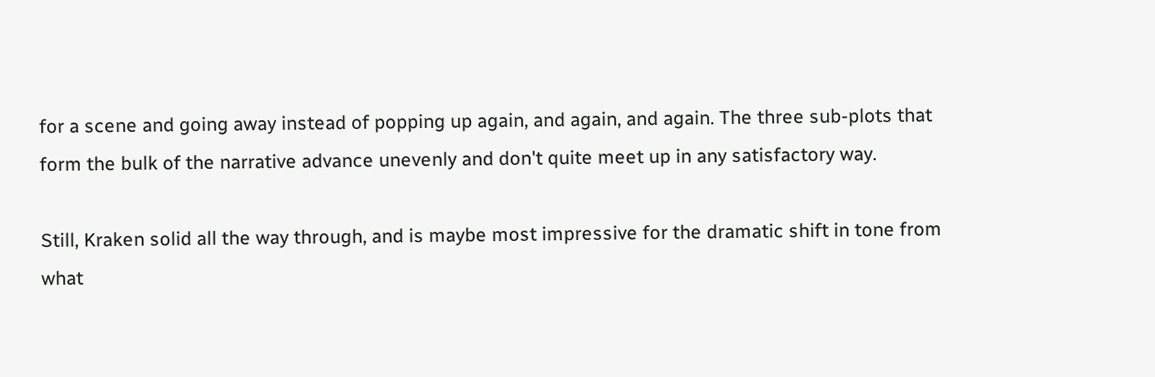for a scene and going away instead of popping up again, and again, and again. The three sub-plots that form the bulk of the narrative advance unevenly and don't quite meet up in any satisfactory way.

Still, Kraken solid all the way through, and is maybe most impressive for the dramatic shift in tone from what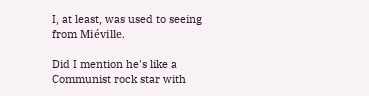I, at least, was used to seeing from Miéville.

Did I mention he's like a Communist rock star with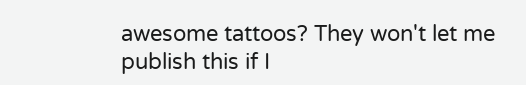awesome tattoos? They won't let me publish this if I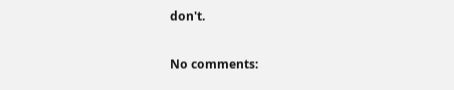don't.

No comments: